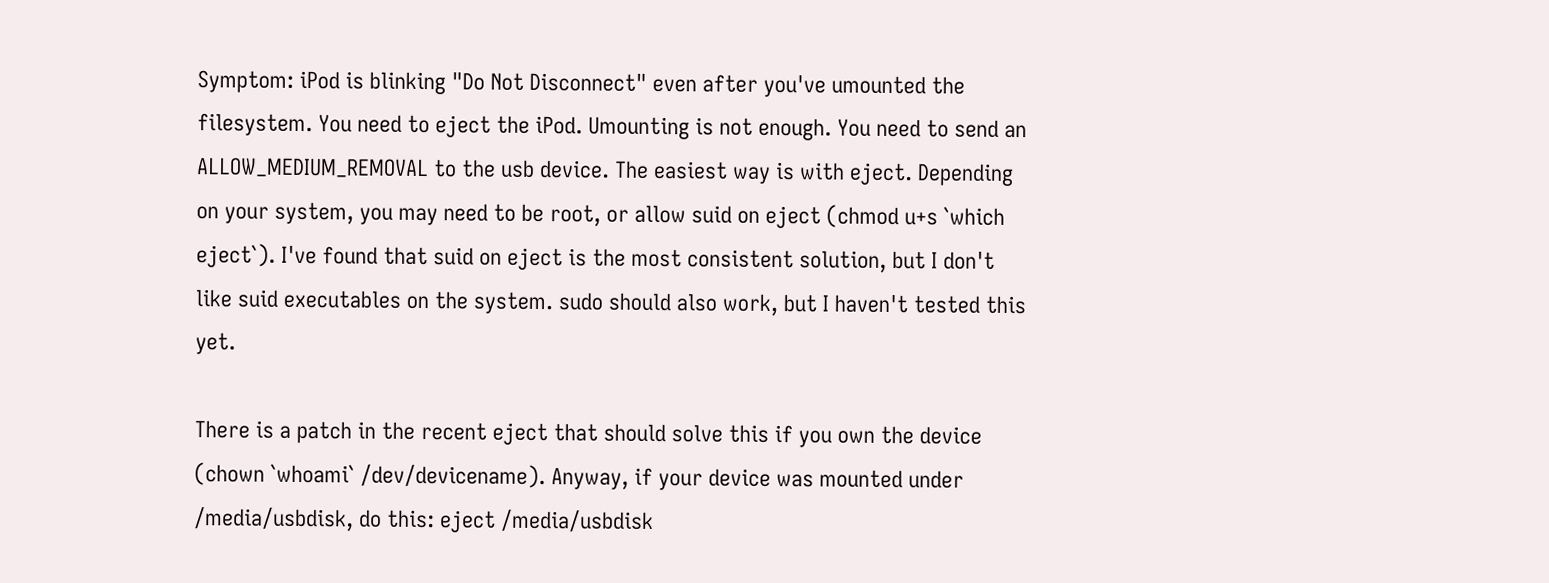Symptom: iPod is blinking "Do Not Disconnect" even after you've umounted the filesystem. You need to eject the iPod. Umounting is not enough. You need to send an ALLOW_MEDIUM_REMOVAL to the usb device. The easiest way is with eject. Depending on your system, you may need to be root, or allow suid on eject (chmod u+s `which eject`). I've found that suid on eject is the most consistent solution, but I don't like suid executables on the system. sudo should also work, but I haven't tested this yet.

There is a patch in the recent eject that should solve this if you own the device (chown `whoami` /dev/devicename). Anyway, if your device was mounted under /media/usbdisk, do this: eject /media/usbdisk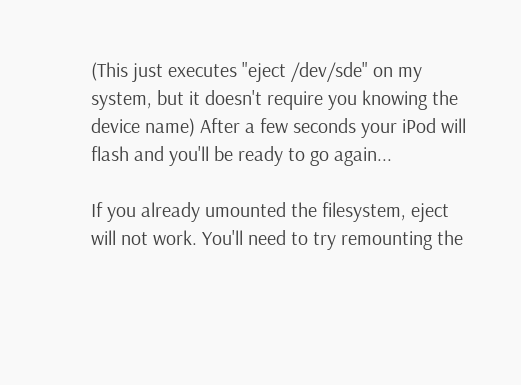(This just executes "eject /dev/sde" on my system, but it doesn't require you knowing the device name) After a few seconds your iPod will flash and you'll be ready to go again...

If you already umounted the filesystem, eject will not work. You'll need to try remounting the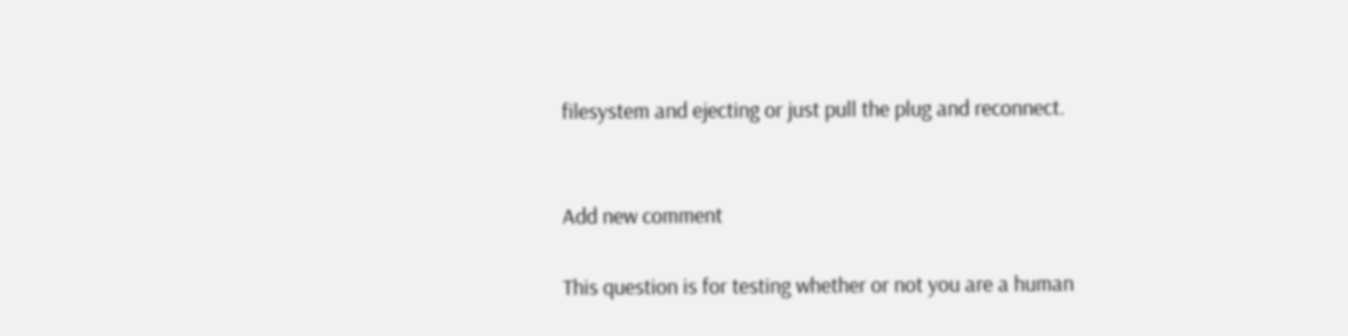filesystem and ejecting or just pull the plug and reconnect.


Add new comment

This question is for testing whether or not you are a human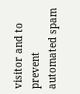visitor and to prevent automated spam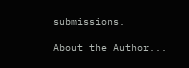submissions.

About the Author...